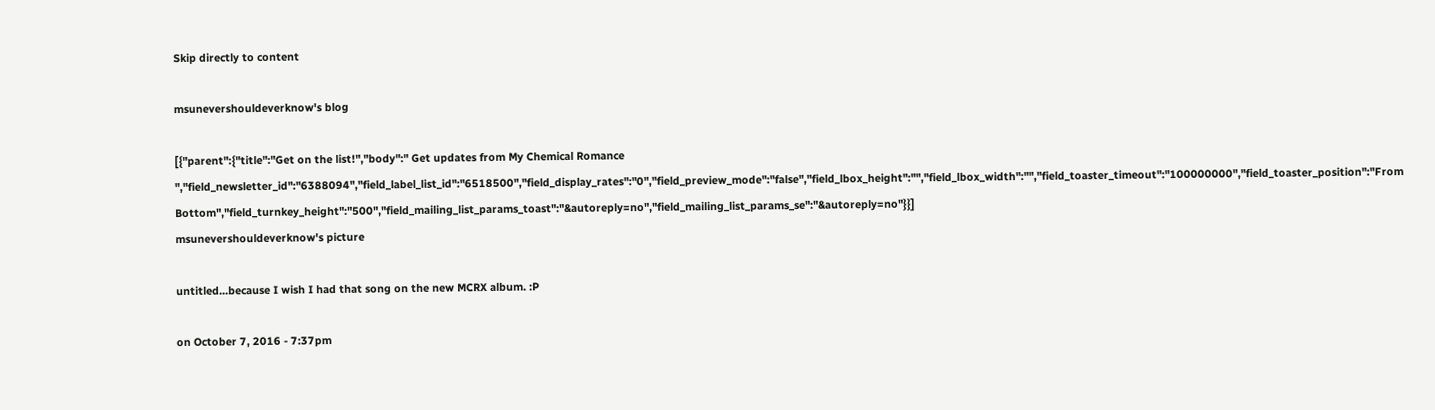Skip directly to content

msunevershouldeverknow's blog

[{"parent":{"title":"Get on the list!","body":" Get updates from My Chemical Romance ","field_newsletter_id":"6388094","field_label_list_id":"6518500","field_display_rates":"0","field_preview_mode":"false","field_lbox_height":"","field_lbox_width":"","field_toaster_timeout":"100000000","field_toaster_position":"From Bottom","field_turnkey_height":"500","field_mailing_list_params_toast":"&autoreply=no","field_mailing_list_params_se":"&autoreply=no"}}]
msunevershouldeverknow's picture

untitled...because I wish I had that song on the new MCRX album. :P

on October 7, 2016 - 7:37pm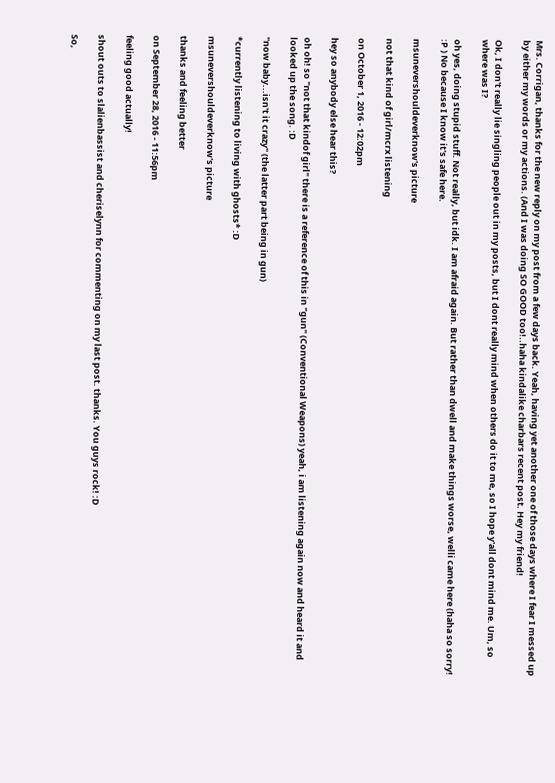Mrs. Corrigan, thanks for the new reply on my post from a few days back. Yeah, having yet another one of those days where I fear I messed up by either my words or my actions. (And I was doing SO GOOD too!..haha kindalike charbars recent post. Hey my friend!

Ok, I don't really lie singling people out in my posts, but I dont really mind when others do it to me, so I hope y'all dont mind me. Um, so where was I?

oh yes, doing stupid stuff. Not really, but idk. I am afraid again. But rather than dwell and make things worse, welli came here (haha so sorry! :P ) No because I know it's safe here.

msunevershouldeverknow's picture

not that kind of girl/mcrx listening

on October 1, 2016 - 12:02pm

hey so anybody else hear this?

oh oh! so "not that kindof girl" there is a reference of this in "gun" (Conventional Weapons) yeah, i am listening again now and heard it and looked up the song. :D

"now baby...isn't it crazy" (the latter part being in gun)

*currently listening to living with ghosts* :D

msunevershouldeverknow's picture

thanks and feeling better

on September 28, 2016 - 11:56pm

feeling good actually!

shout outs to slalienbassist and cheriselynn for commenting on my last post. thanks. You guys rock! :D

So,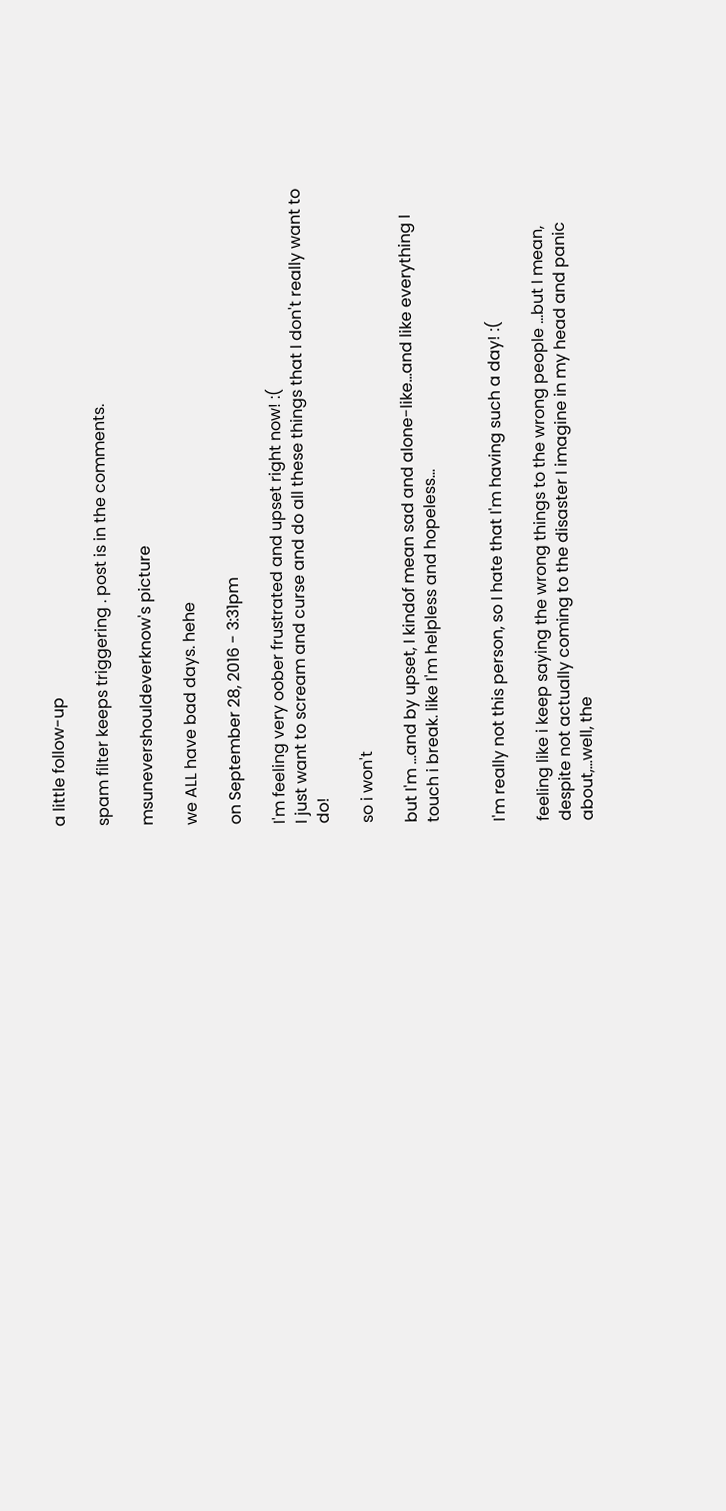a little follow-up

spam filter keeps triggering . post is in the comments.

msunevershouldeverknow's picture

we ALL have bad days. hehe

on September 28, 2016 - 3:31pm

I'm feeling very oober frustrated and upset right now! :(
I just want to scream and curse and do all these things that I don't really want to do!

so i won't

but I'm ...and by upset, I kindof mean sad and alone-like...and like everything I touch i break. like I'm helpless and hopeless...


I'm really not this person, so I hate that I'm having such a day! :(

feeling like i keep saying the wrong things to the wrong people ...but I mean, despite not actually coming to the disaster I imagine in my head and panic about,...well, the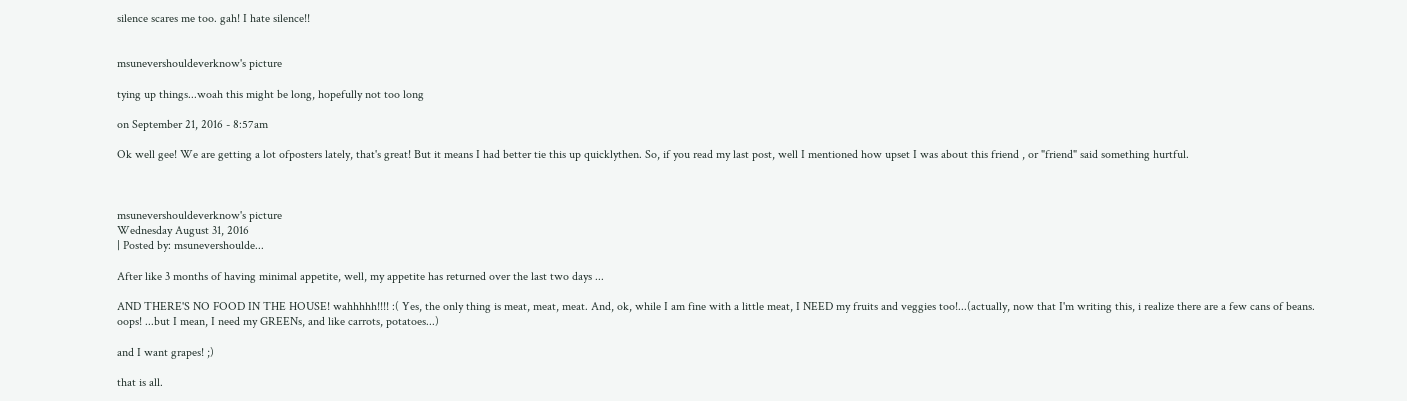silence scares me too. gah! I hate silence!!


msunevershouldeverknow's picture

tying up things...woah this might be long, hopefully not too long

on September 21, 2016 - 8:57am

Ok well gee! We are getting a lot ofposters lately, that's great! But it means I had better tie this up quicklythen. So, if you read my last post, well I mentioned how upset I was about this friend , or "friend" said something hurtful.



msunevershouldeverknow's picture
Wednesday August 31, 2016
| Posted by: msunevershoulde...

After like 3 months of having minimal appetite, well, my appetite has returned over the last two days ...

AND THERE'S NO FOOD IN THE HOUSE! wahhhhh!!!! :( Yes, the only thing is meat, meat, meat. And, ok, while I am fine with a little meat, I NEED my fruits and veggies too!...(actually, now that I'm writing this, i realize there are a few cans of beans. oops! ...but I mean, I need my GREENs, and like carrots, potatoes...)

and I want grapes! ;)

that is all.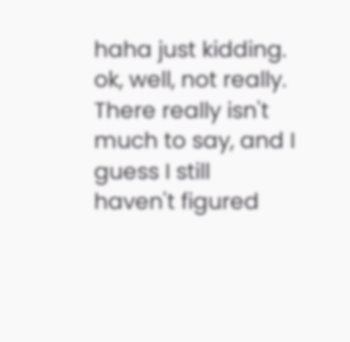haha just kidding. ok, well, not really. There really isn't much to say, and I guess I still haven't figured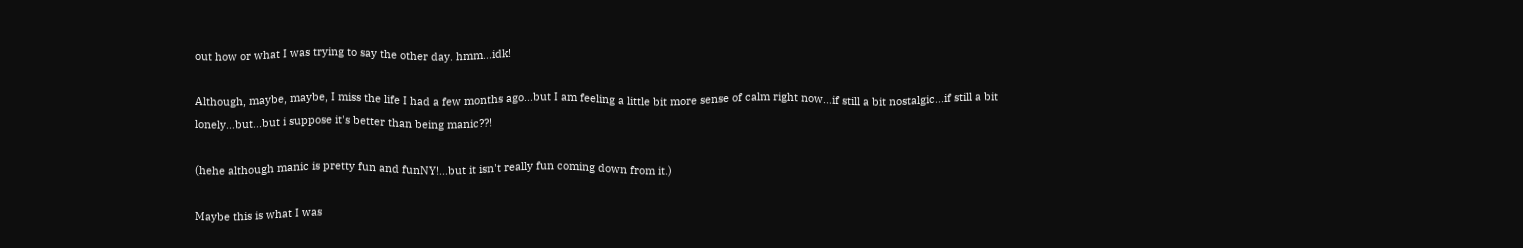out how or what I was trying to say the other day. hmm...idk!

Although, maybe, maybe, I miss the life I had a few months ago...but I am feeling a little bit more sense of calm right now...if still a bit nostalgic...if still a bit lonely...but...but i suppose it's better than being manic??!

(hehe although manic is pretty fun and funNY!...but it isn't really fun coming down from it.)

Maybe this is what I was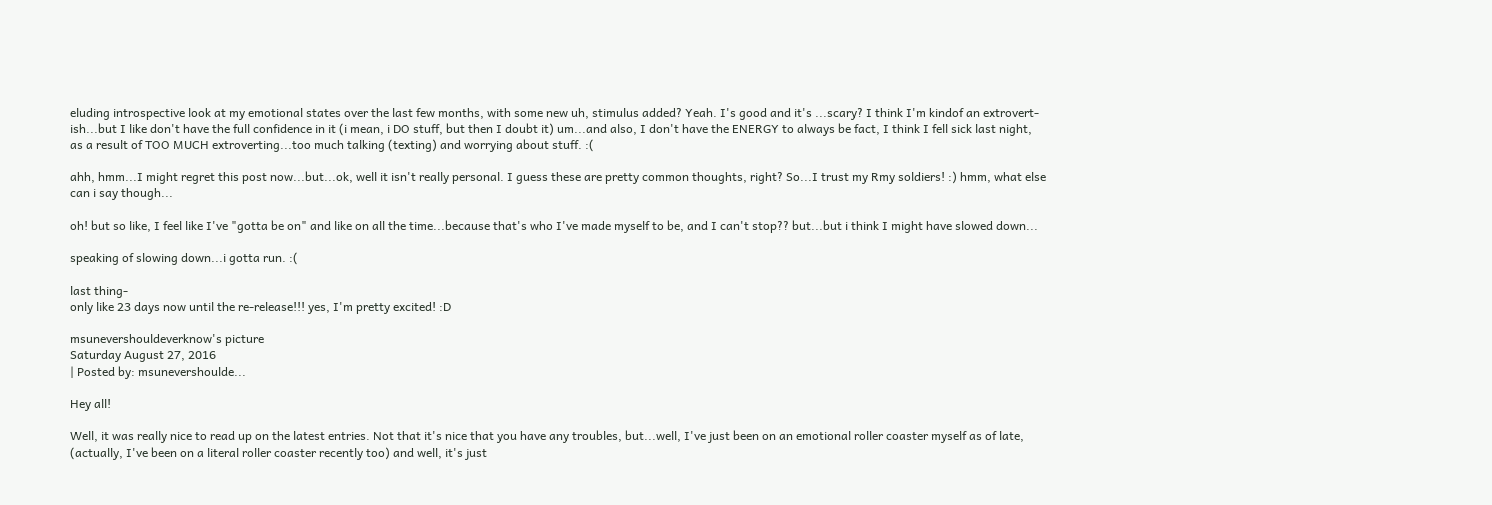eluding introspective look at my emotional states over the last few months, with some new uh, stimulus added? Yeah. I's good and it's ...scary? I think I'm kindof an extrovert-ish...but I like don't have the full confidence in it (i mean, i DO stuff, but then I doubt it) um...and also, I don't have the ENERGY to always be fact, I think I fell sick last night, as a result of TOO MUCH extroverting...too much talking (texting) and worrying about stuff. :(

ahh, hmm...I might regret this post now...but...ok, well it isn't really personal. I guess these are pretty common thoughts, right? So...I trust my Rmy soldiers! :) hmm, what else can i say though...

oh! but so like, I feel like I've "gotta be on" and like on all the time...because that's who I've made myself to be, and I can't stop?? but...but i think I might have slowed down...

speaking of slowing down...i gotta run. :(

last thing-
only like 23 days now until the re-release!!! yes, I'm pretty excited! :D

msunevershouldeverknow's picture
Saturday August 27, 2016
| Posted by: msunevershoulde...

Hey all!

Well, it was really nice to read up on the latest entries. Not that it's nice that you have any troubles, but...well, I've just been on an emotional roller coaster myself as of late, (actually, I've been on a literal roller coaster recently too) and well, it's just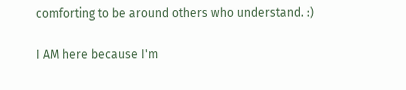comforting to be around others who understand. :)

I AM here because I'm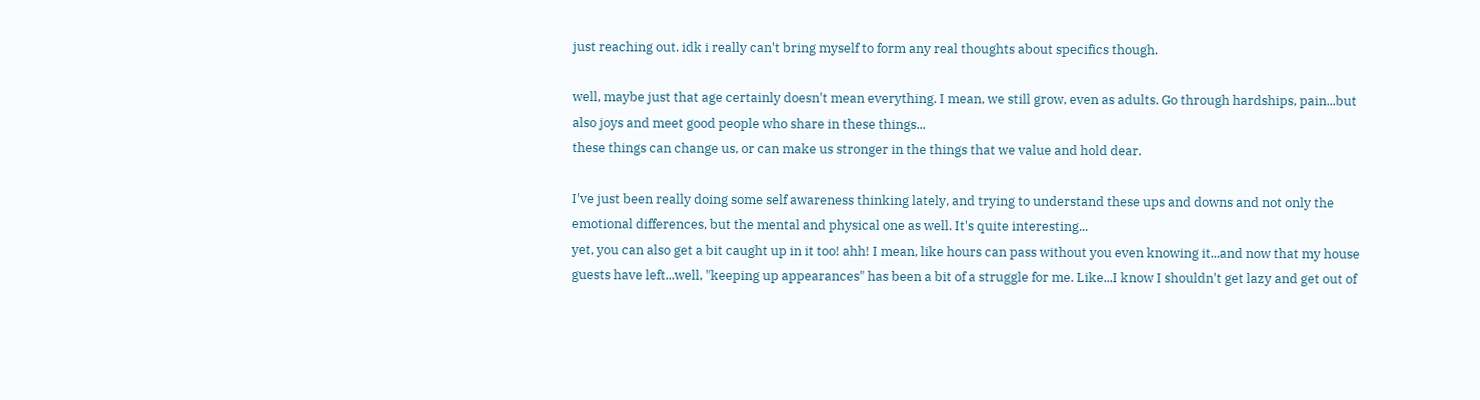just reaching out. idk i really can't bring myself to form any real thoughts about specifics though.

well, maybe just that age certainly doesn't mean everything. I mean, we still grow, even as adults. Go through hardships, pain...but also joys and meet good people who share in these things...
these things can change us, or can make us stronger in the things that we value and hold dear.

I've just been really doing some self awareness thinking lately, and trying to understand these ups and downs and not only the emotional differences, but the mental and physical one as well. It's quite interesting...
yet, you can also get a bit caught up in it too! ahh! I mean, like hours can pass without you even knowing it...and now that my house guests have left...well, "keeping up appearances" has been a bit of a struggle for me. Like...I know I shouldn't get lazy and get out of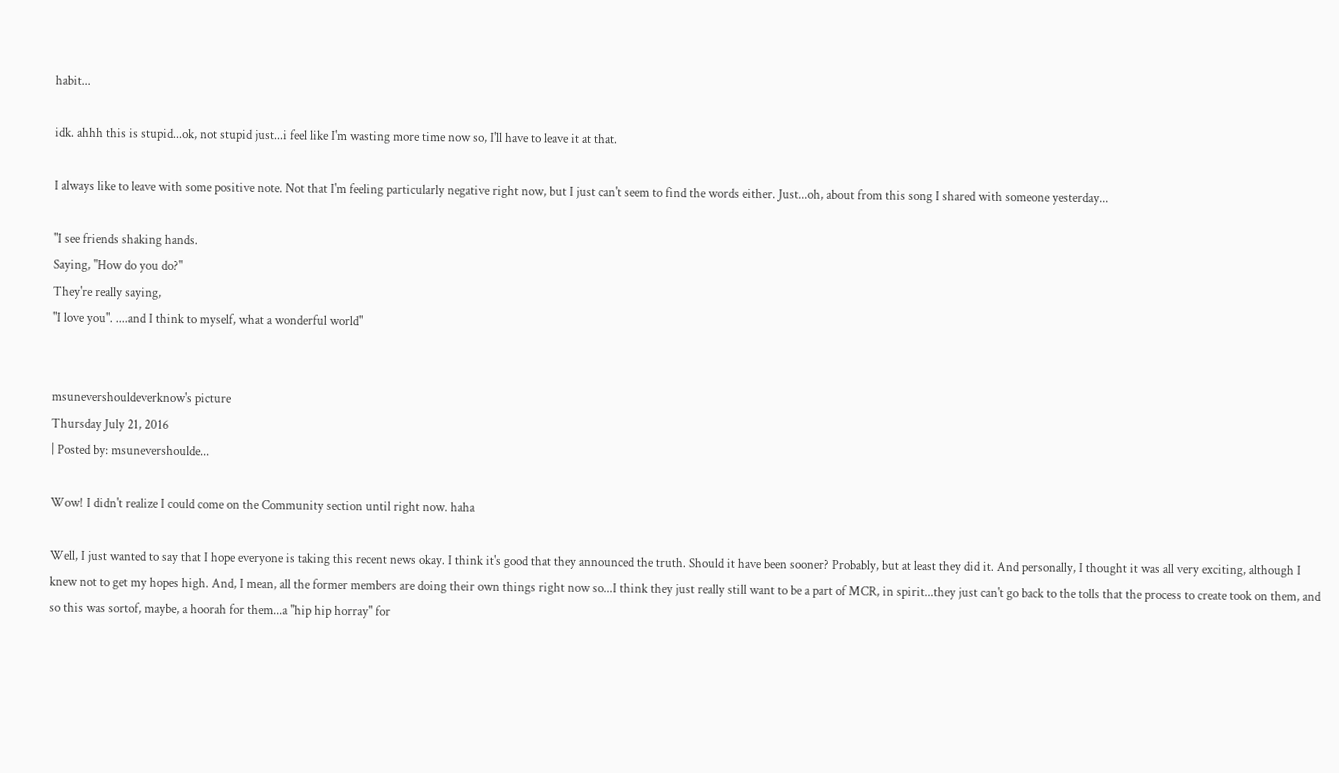habit...

idk. ahhh this is stupid...ok, not stupid just...i feel like I'm wasting more time now so, I'll have to leave it at that.

I always like to leave with some positive note. Not that I'm feeling particularly negative right now, but I just can't seem to find the words either. Just...oh, about from this song I shared with someone yesterday...

"I see friends shaking hands.
Saying, "How do you do?"
They're really saying,
"I love you". ....and I think to myself, what a wonderful world"


msunevershouldeverknow's picture
Thursday July 21, 2016
| Posted by: msunevershoulde...

Wow! I didn't realize I could come on the Community section until right now. haha

Well, I just wanted to say that I hope everyone is taking this recent news okay. I think it's good that they announced the truth. Should it have been sooner? Probably, but at least they did it. And personally, I thought it was all very exciting, although I knew not to get my hopes high. And, I mean, all the former members are doing their own things right now so...I think they just really still want to be a part of MCR, in spirit...they just can't go back to the tolls that the process to create took on them, and so this was sortof, maybe, a hoorah for them...a "hip hip horray" for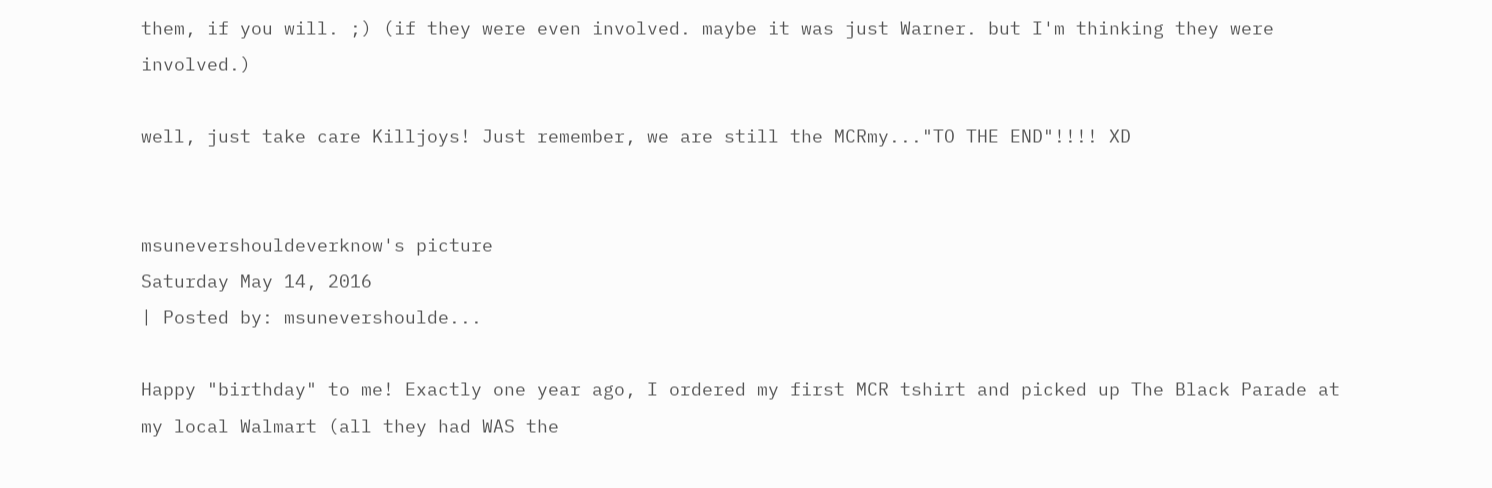them, if you will. ;) (if they were even involved. maybe it was just Warner. but I'm thinking they were involved.)

well, just take care Killjoys! Just remember, we are still the MCRmy..."TO THE END"!!!! XD


msunevershouldeverknow's picture
Saturday May 14, 2016
| Posted by: msunevershoulde...

Happy "birthday" to me! Exactly one year ago, I ordered my first MCR tshirt and picked up The Black Parade at my local Walmart (all they had WAS the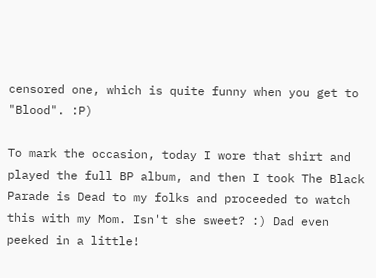censored one, which is quite funny when you get to "Blood". :P)

To mark the occasion, today I wore that shirt and played the full BP album, and then I took The Black Parade is Dead to my folks and proceeded to watch this with my Mom. Isn't she sweet? :) Dad even peeked in a little!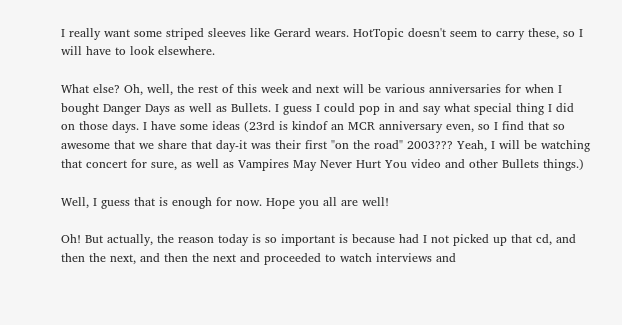I really want some striped sleeves like Gerard wears. HotTopic doesn't seem to carry these, so I will have to look elsewhere.

What else? Oh, well, the rest of this week and next will be various anniversaries for when I bought Danger Days as well as Bullets. I guess I could pop in and say what special thing I did on those days. I have some ideas (23rd is kindof an MCR anniversary even, so I find that so awesome that we share that day-it was their first "on the road" 2003??? Yeah, I will be watching that concert for sure, as well as Vampires May Never Hurt You video and other Bullets things.)

Well, I guess that is enough for now. Hope you all are well!

Oh! But actually, the reason today is so important is because had I not picked up that cd, and then the next, and then the next and proceeded to watch interviews and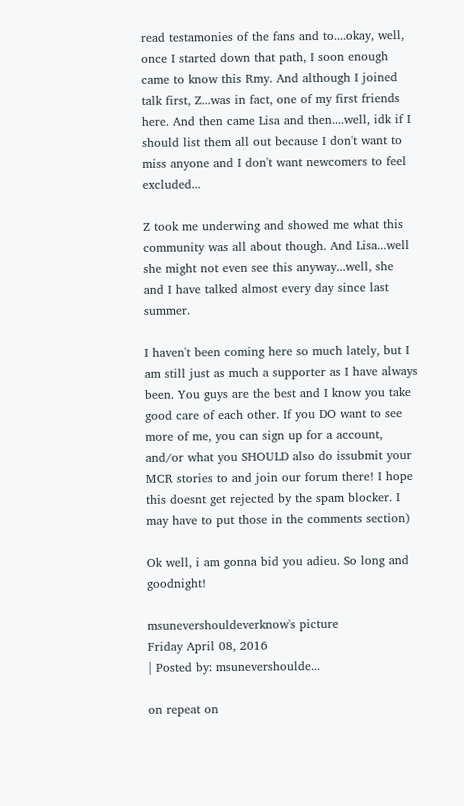read testamonies of the fans and to....okay, well, once I started down that path, I soon enough came to know this Rmy. And although I joined talk first, Z...was in fact, one of my first friends here. And then came Lisa and then....well, idk if I should list them all out because I don't want to miss anyone and I don't want newcomers to feel excluded...

Z took me underwing and showed me what this community was all about though. And Lisa...well she might not even see this anyway...well, she and I have talked almost every day since last summer.

I haven't been coming here so much lately, but I am still just as much a supporter as I have always been. You guys are the best and I know you take good care of each other. If you DO want to see more of me, you can sign up for a account, and/or what you SHOULD also do issubmit your MCR stories to and join our forum there! I hope this doesnt get rejected by the spam blocker. I may have to put those in the comments section)

Ok well, i am gonna bid you adieu. So long and goodnight!

msunevershouldeverknow's picture
Friday April 08, 2016
| Posted by: msunevershoulde...

on repeat on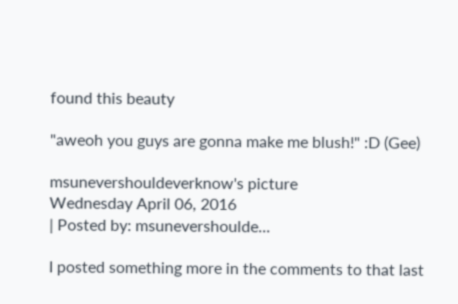found this beauty

"aweoh you guys are gonna make me blush!" :D (Gee)

msunevershouldeverknow's picture
Wednesday April 06, 2016
| Posted by: msunevershoulde...

I posted something more in the comments to that last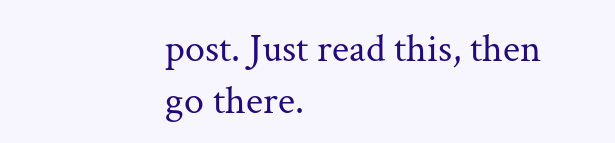post. Just read this, then go there.